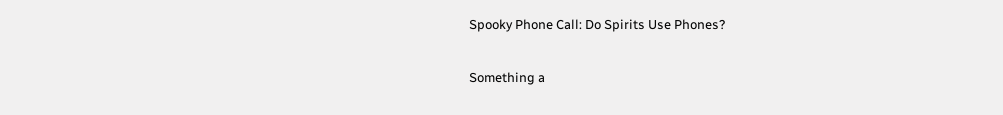Spooky Phone Call: Do Spirits Use Phones?

Something a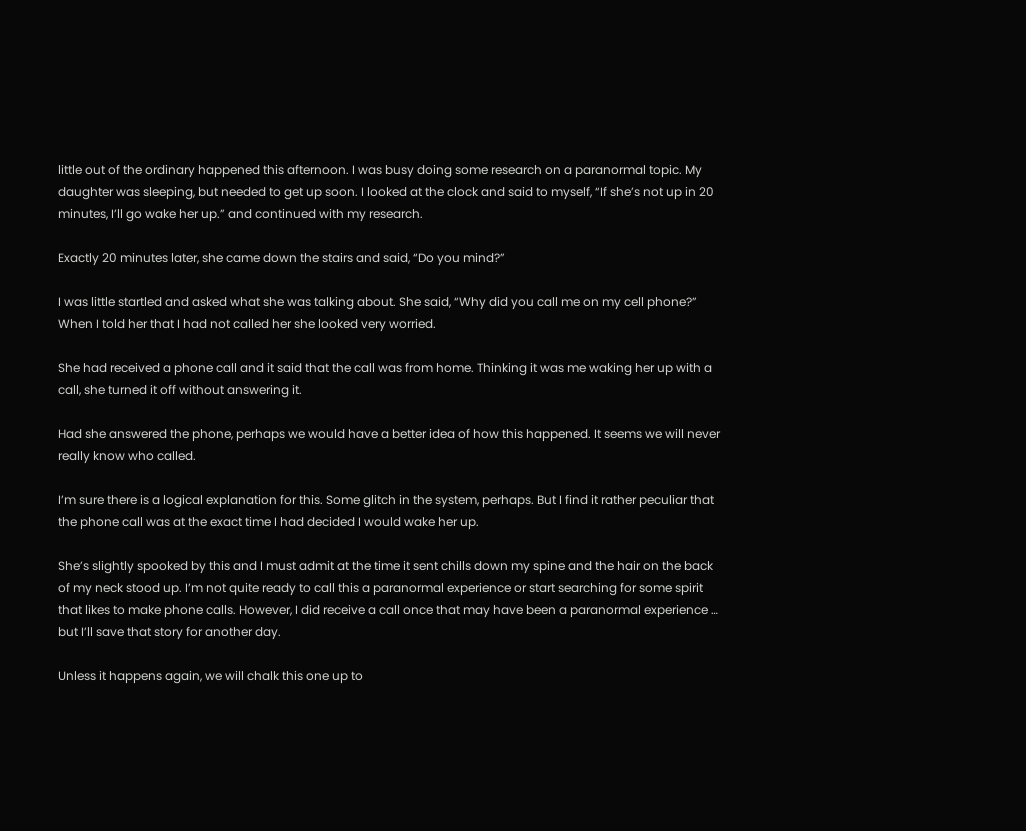little out of the ordinary happened this afternoon. I was busy doing some research on a paranormal topic. My daughter was sleeping, but needed to get up soon. I looked at the clock and said to myself, “If she’s not up in 20 minutes, I’ll go wake her up.” and continued with my research.

Exactly 20 minutes later, she came down the stairs and said, “Do you mind?”

I was little startled and asked what she was talking about. She said, “Why did you call me on my cell phone?” When I told her that I had not called her she looked very worried.

She had received a phone call and it said that the call was from home. Thinking it was me waking her up with a call, she turned it off without answering it.

Had she answered the phone, perhaps we would have a better idea of how this happened. It seems we will never really know who called.

I’m sure there is a logical explanation for this. Some glitch in the system, perhaps. But I find it rather peculiar that the phone call was at the exact time I had decided I would wake her up.

She’s slightly spooked by this and I must admit at the time it sent chills down my spine and the hair on the back of my neck stood up. I’m not quite ready to call this a paranormal experience or start searching for some spirit that likes to make phone calls. However, I did receive a call once that may have been a paranormal experience … but I’ll save that story for another day.

Unless it happens again, we will chalk this one up to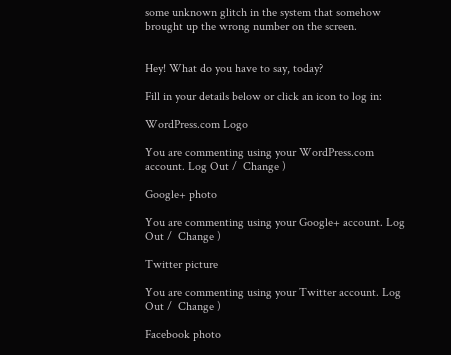some unknown glitch in the system that somehow brought up the wrong number on the screen.


Hey! What do you have to say, today?

Fill in your details below or click an icon to log in:

WordPress.com Logo

You are commenting using your WordPress.com account. Log Out /  Change )

Google+ photo

You are commenting using your Google+ account. Log Out /  Change )

Twitter picture

You are commenting using your Twitter account. Log Out /  Change )

Facebook photo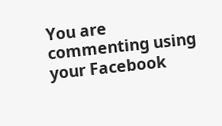You are commenting using your Facebook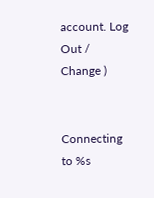account. Log Out /  Change )


Connecting to %s